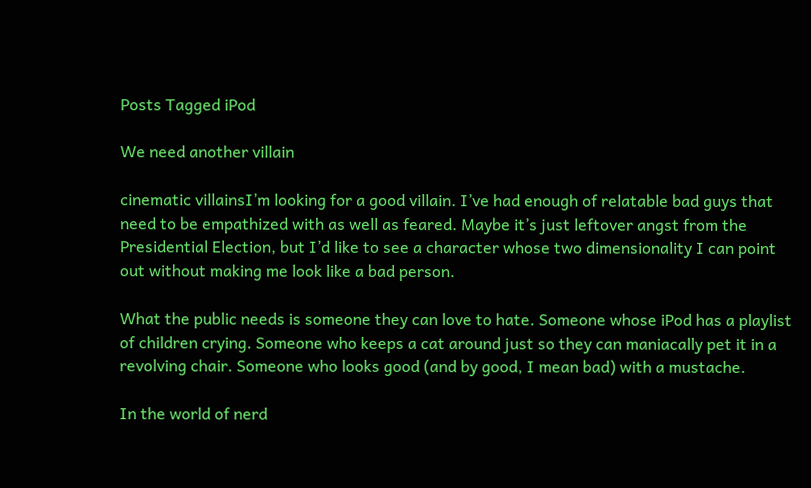Posts Tagged iPod

We need another villain

cinematic villainsI’m looking for a good villain. I’ve had enough of relatable bad guys that need to be empathized with as well as feared. Maybe it’s just leftover angst from the Presidential Election, but I’d like to see a character whose two dimensionality I can point out without making me look like a bad person.

What the public needs is someone they can love to hate. Someone whose iPod has a playlist of children crying. Someone who keeps a cat around just so they can maniacally pet it in a revolving chair. Someone who looks good (and by good, I mean bad) with a mustache.

In the world of nerd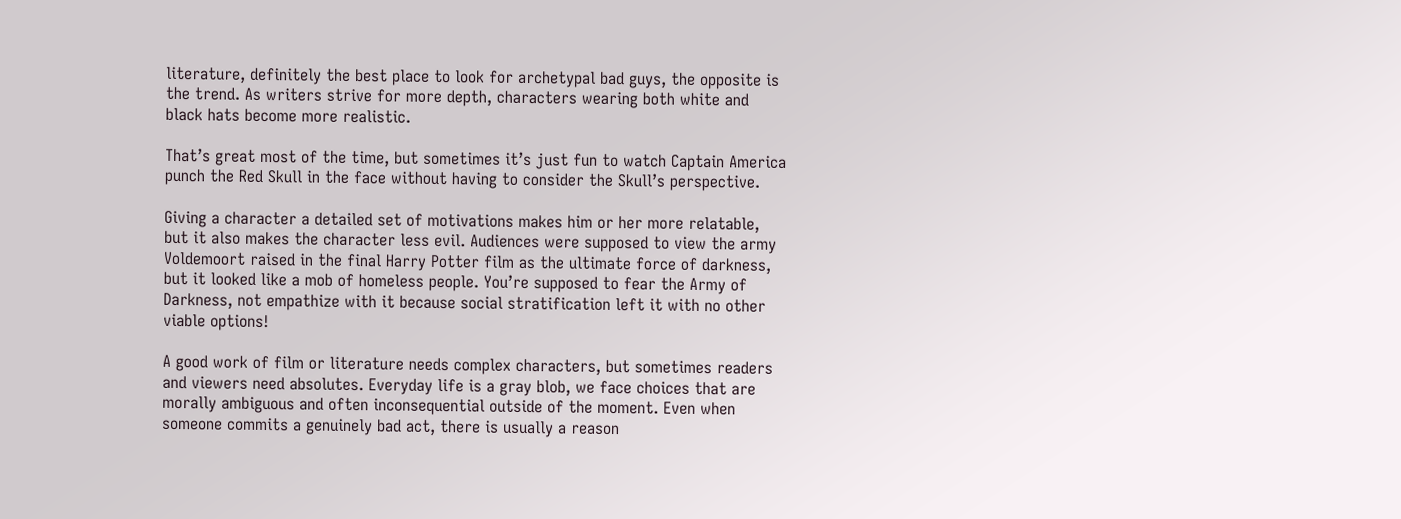literature, definitely the best place to look for archetypal bad guys, the opposite is the trend. As writers strive for more depth, characters wearing both white and black hats become more realistic.

That’s great most of the time, but sometimes it’s just fun to watch Captain America punch the Red Skull in the face without having to consider the Skull’s perspective.

Giving a character a detailed set of motivations makes him or her more relatable, but it also makes the character less evil. Audiences were supposed to view the army Voldemoort raised in the final Harry Potter film as the ultimate force of darkness, but it looked like a mob of homeless people. You’re supposed to fear the Army of Darkness, not empathize with it because social stratification left it with no other viable options!

A good work of film or literature needs complex characters, but sometimes readers and viewers need absolutes. Everyday life is a gray blob, we face choices that are morally ambiguous and often inconsequential outside of the moment. Even when someone commits a genuinely bad act, there is usually a reason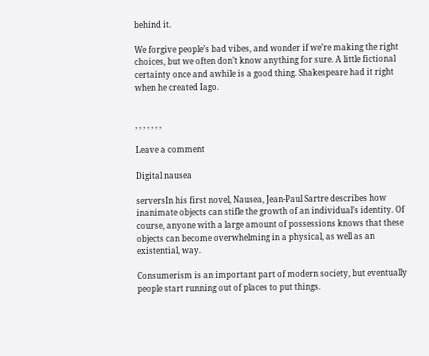behind it.

We forgive people’s bad vibes, and wonder if we’re making the right choices, but we often don’t know anything for sure. A little fictional certainty once and awhile is a good thing. Shakespeare had it right when he created Iago.


, , , , , , ,

Leave a comment

Digital nausea

serversIn his first novel, Nausea, Jean-Paul Sartre describes how inanimate objects can stifle the growth of an individual’s identity. Of course, anyone with a large amount of possessions knows that these objects can become overwhelming in a physical, as well as an existential, way.

Consumerism is an important part of modern society, but eventually people start running out of places to put things.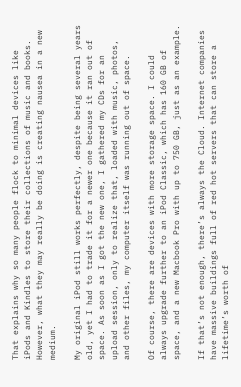That explains why so many people flock to minimal devices like iPods and Kindles to store their collections of music and books. However, what they may really be doing is creating nausea in a new medium.

My original iPod still works perfectly, despite being several years old, yet I had to trade it for a newer one because it ran out of space. As soon as I got the new one, I gathered my CDs for an upload session, only to realize that, loaded with music, photos, and other files, my computer itself was running out of space.

Of course, there are devices with more storage space. I could always upgrade further to an iPod Classic, which has 160 GB of space, and a new Macbook Pro with up to 750 GB, just as an example.

If that’s not enough, there’s always the Cloud. Internet companies have massive buildings full of red hot servers that can store a lifetime’s worth of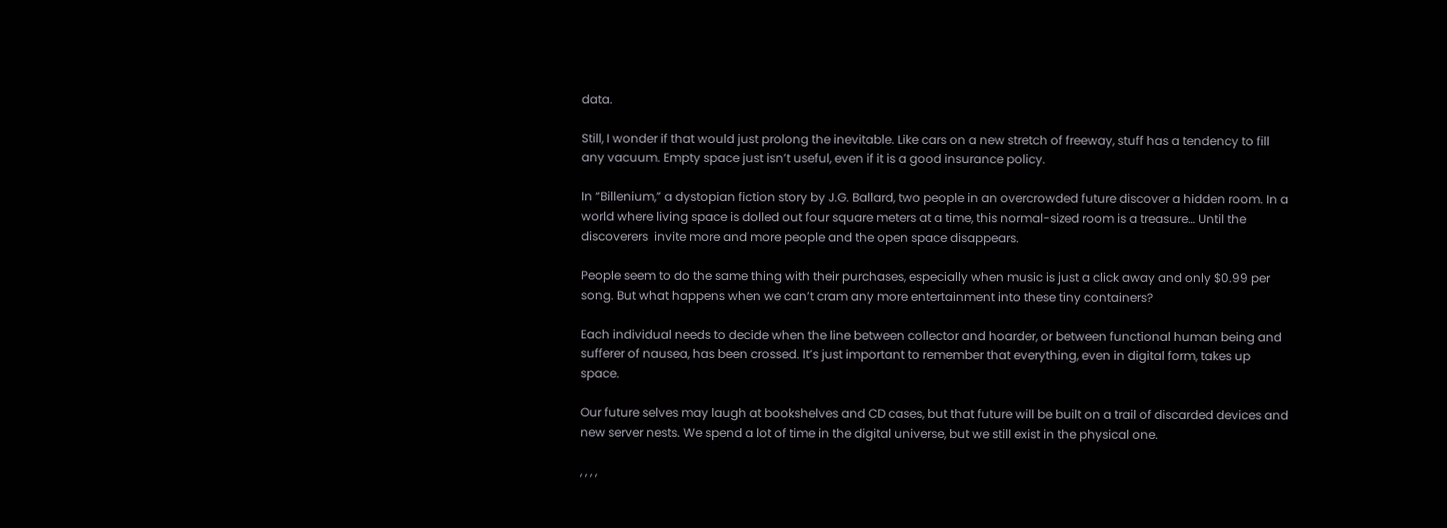data.

Still, I wonder if that would just prolong the inevitable. Like cars on a new stretch of freeway, stuff has a tendency to fill any vacuum. Empty space just isn’t useful, even if it is a good insurance policy.

In “Billenium,” a dystopian fiction story by J.G. Ballard, two people in an overcrowded future discover a hidden room. In a world where living space is dolled out four square meters at a time, this normal-sized room is a treasure… Until the discoverers  invite more and more people and the open space disappears.

People seem to do the same thing with their purchases, especially when music is just a click away and only $0.99 per song. But what happens when we can’t cram any more entertainment into these tiny containers?

Each individual needs to decide when the line between collector and hoarder, or between functional human being and sufferer of nausea, has been crossed. It’s just important to remember that everything, even in digital form, takes up space.

Our future selves may laugh at bookshelves and CD cases, but that future will be built on a trail of discarded devices and new server nests. We spend a lot of time in the digital universe, but we still exist in the physical one.

, , , ,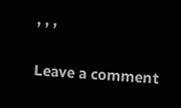, , ,

Leave a comment